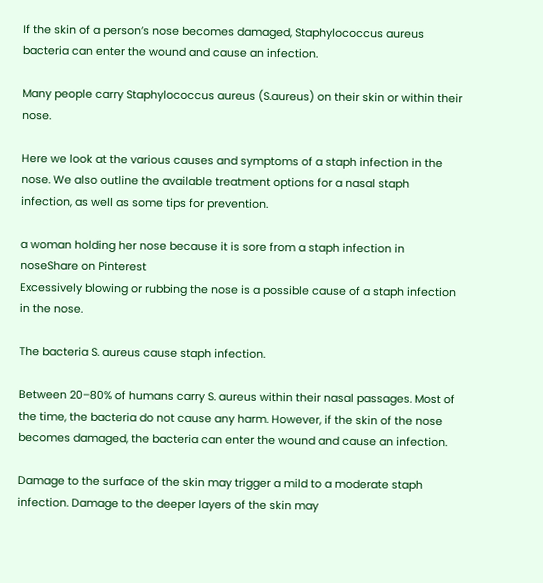If the skin of a person’s nose becomes damaged, Staphylococcus aureus bacteria can enter the wound and cause an infection.

Many people carry Staphylococcus aureus (S.aureus) on their skin or within their nose.

Here we look at the various causes and symptoms of a staph infection in the nose. We also outline the available treatment options for a nasal staph infection, as well as some tips for prevention.

a woman holding her nose because it is sore from a staph infection in noseShare on Pinterest
Excessively blowing or rubbing the nose is a possible cause of a staph infection in the nose.

The bacteria S. aureus cause staph infection.

Between 20–80% of humans carry S. aureus within their nasal passages. Most of the time, the bacteria do not cause any harm. However, if the skin of the nose becomes damaged, the bacteria can enter the wound and cause an infection.

Damage to the surface of the skin may trigger a mild to a moderate staph infection. Damage to the deeper layers of the skin may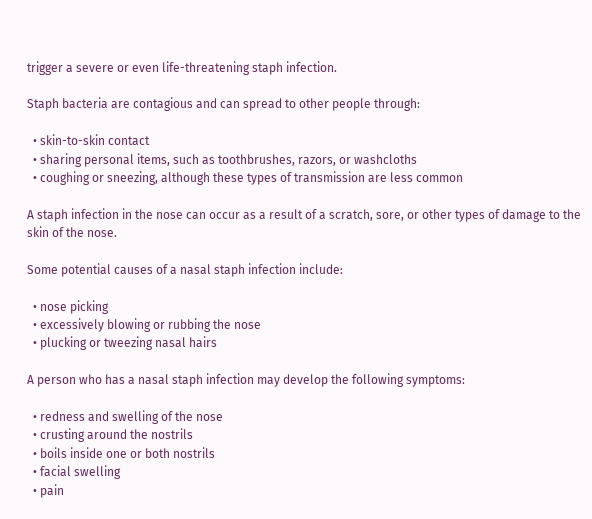trigger a severe or even life-threatening staph infection.

Staph bacteria are contagious and can spread to other people through:

  • skin-to-skin contact
  • sharing personal items, such as toothbrushes, razors, or washcloths
  • coughing or sneezing, although these types of transmission are less common

A staph infection in the nose can occur as a result of a scratch, sore, or other types of damage to the skin of the nose.

Some potential causes of a nasal staph infection include:

  • nose picking
  • excessively blowing or rubbing the nose
  • plucking or tweezing nasal hairs

A person who has a nasal staph infection may develop the following symptoms:

  • redness and swelling of the nose
  • crusting around the nostrils
  • boils inside one or both nostrils
  • facial swelling
  • pain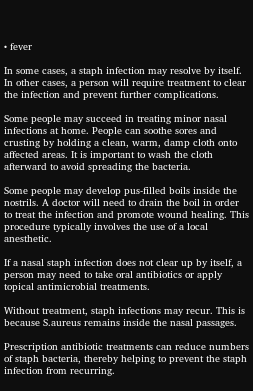• fever

In some cases, a staph infection may resolve by itself. In other cases, a person will require treatment to clear the infection and prevent further complications.

Some people may succeed in treating minor nasal infections at home. People can soothe sores and crusting by holding a clean, warm, damp cloth onto affected areas. It is important to wash the cloth afterward to avoid spreading the bacteria.

Some people may develop pus-filled boils inside the nostrils. A doctor will need to drain the boil in order to treat the infection and promote wound healing. This procedure typically involves the use of a local anesthetic.

If a nasal staph infection does not clear up by itself, a person may need to take oral antibiotics or apply topical antimicrobial treatments.

Without treatment, staph infections may recur. This is because S.aureus remains inside the nasal passages.

Prescription antibiotic treatments can reduce numbers of staph bacteria, thereby helping to prevent the staph infection from recurring.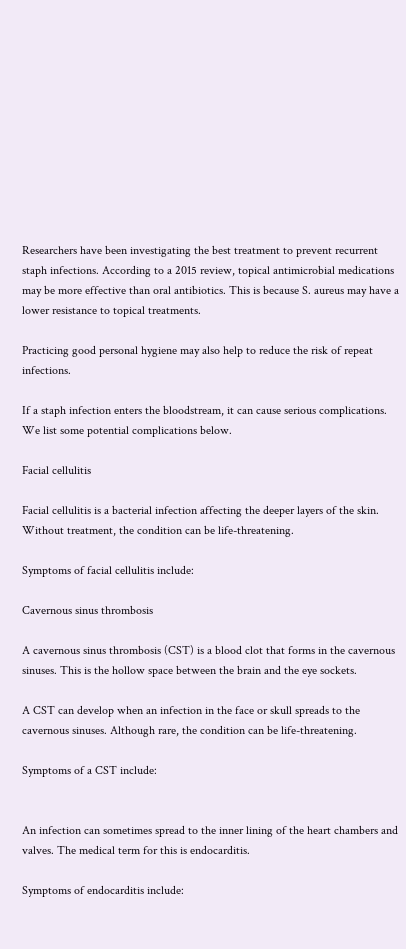Researchers have been investigating the best treatment to prevent recurrent staph infections. According to a 2015 review, topical antimicrobial medications may be more effective than oral antibiotics. This is because S. aureus may have a lower resistance to topical treatments.

Practicing good personal hygiene may also help to reduce the risk of repeat infections.

If a staph infection enters the bloodstream, it can cause serious complications. We list some potential complications below.

Facial cellulitis

Facial cellulitis is a bacterial infection affecting the deeper layers of the skin. Without treatment, the condition can be life-threatening.

Symptoms of facial cellulitis include:

Cavernous sinus thrombosis

A cavernous sinus thrombosis (CST) is a blood clot that forms in the cavernous sinuses. This is the hollow space between the brain and the eye sockets.

A CST can develop when an infection in the face or skull spreads to the cavernous sinuses. Although rare, the condition can be life-threatening.

Symptoms of a CST include:


An infection can sometimes spread to the inner lining of the heart chambers and valves. The medical term for this is endocarditis.

Symptoms of endocarditis include: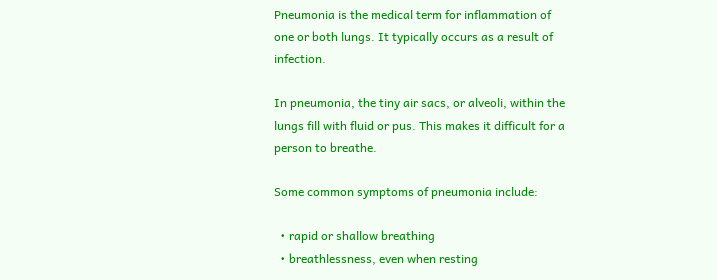Pneumonia is the medical term for inflammation of one or both lungs. It typically occurs as a result of infection.

In pneumonia, the tiny air sacs, or alveoli, within the lungs fill with fluid or pus. This makes it difficult for a person to breathe.

Some common symptoms of pneumonia include:

  • rapid or shallow breathing
  • breathlessness, even when resting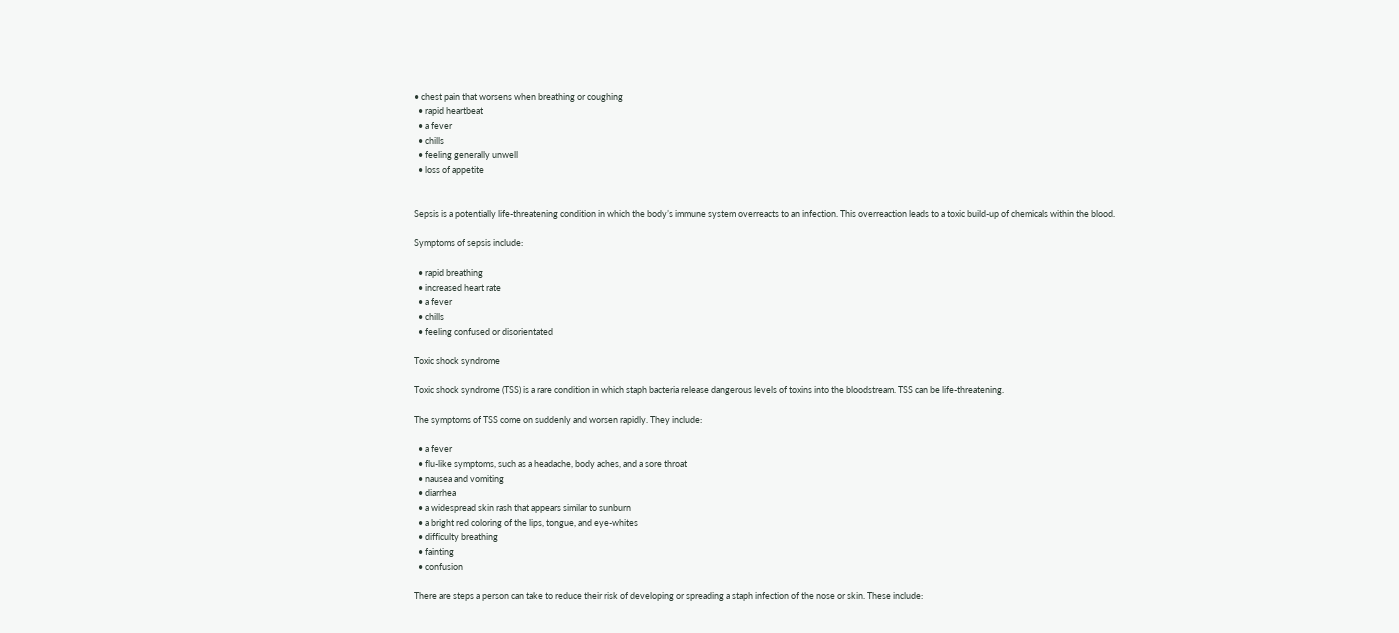• chest pain that worsens when breathing or coughing
  • rapid heartbeat
  • a fever
  • chills
  • feeling generally unwell
  • loss of appetite


Sepsis is a potentially life-threatening condition in which the body’s immune system overreacts to an infection. This overreaction leads to a toxic build-up of chemicals within the blood.

Symptoms of sepsis include:

  • rapid breathing
  • increased heart rate
  • a fever
  • chills
  • feeling confused or disorientated

Toxic shock syndrome

Toxic shock syndrome (TSS) is a rare condition in which staph bacteria release dangerous levels of toxins into the bloodstream. TSS can be life-threatening.

The symptoms of TSS come on suddenly and worsen rapidly. They include:

  • a fever
  • flu-like symptoms, such as a headache, body aches, and a sore throat
  • nausea and vomiting
  • diarrhea
  • a widespread skin rash that appears similar to sunburn
  • a bright red coloring of the lips, tongue, and eye-whites
  • difficulty breathing
  • fainting
  • confusion

There are steps a person can take to reduce their risk of developing or spreading a staph infection of the nose or skin. These include: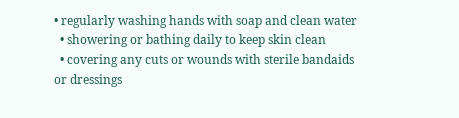• regularly washing hands with soap and clean water
  • showering or bathing daily to keep skin clean
  • covering any cuts or wounds with sterile bandaids or dressings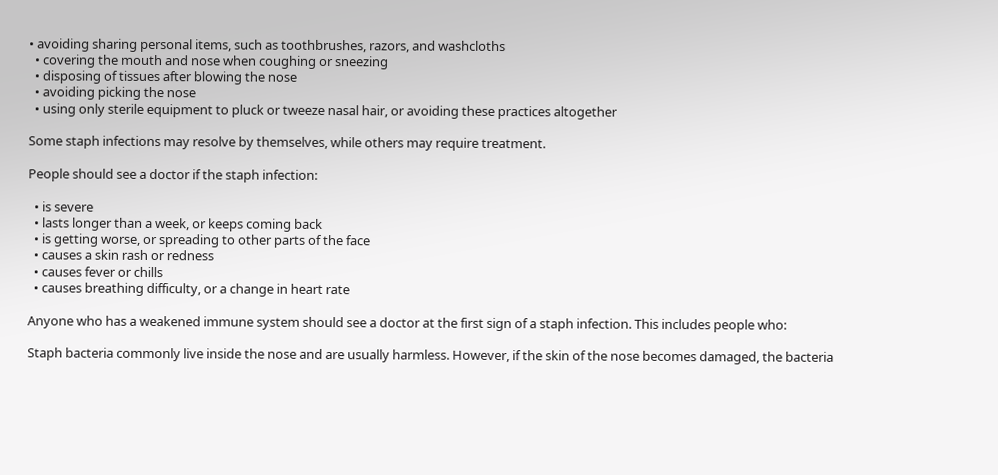• avoiding sharing personal items, such as toothbrushes, razors, and washcloths
  • covering the mouth and nose when coughing or sneezing
  • disposing of tissues after blowing the nose
  • avoiding picking the nose
  • using only sterile equipment to pluck or tweeze nasal hair, or avoiding these practices altogether

Some staph infections may resolve by themselves, while others may require treatment.

People should see a doctor if the staph infection:

  • is severe
  • lasts longer than a week, or keeps coming back
  • is getting worse, or spreading to other parts of the face
  • causes a skin rash or redness
  • causes fever or chills
  • causes breathing difficulty, or a change in heart rate

Anyone who has a weakened immune system should see a doctor at the first sign of a staph infection. This includes people who:

Staph bacteria commonly live inside the nose and are usually harmless. However, if the skin of the nose becomes damaged, the bacteria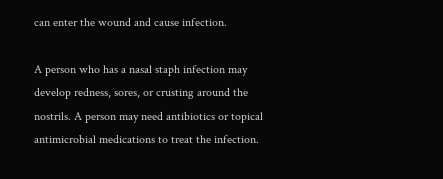can enter the wound and cause infection.

A person who has a nasal staph infection may develop redness, sores, or crusting around the nostrils. A person may need antibiotics or topical antimicrobial medications to treat the infection.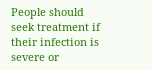People should seek treatment if their infection is severe or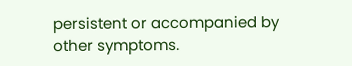persistent or accompanied by other symptoms.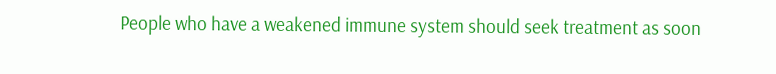People who have a weakened immune system should seek treatment as soon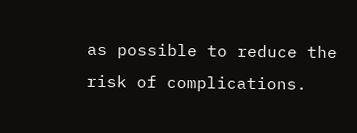as possible to reduce the risk of complications.